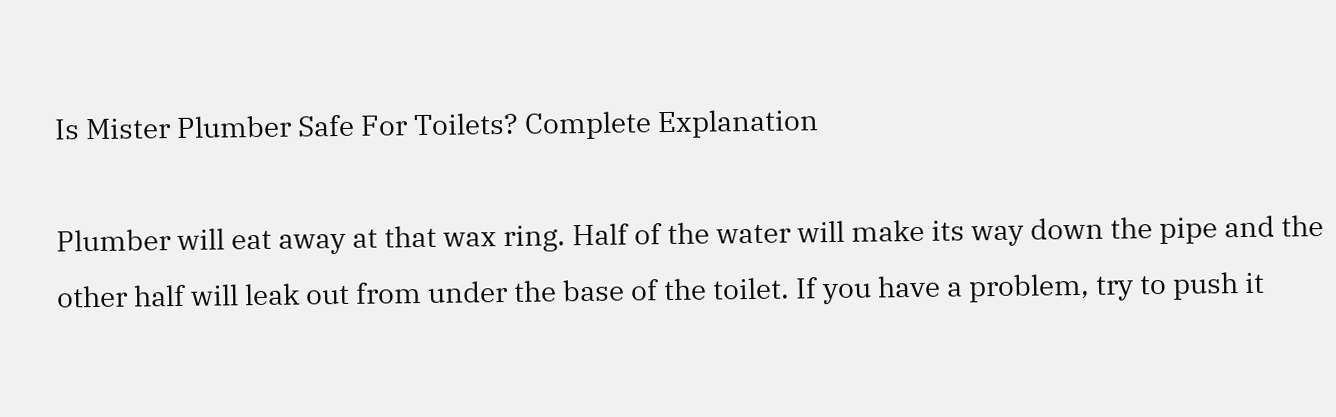Is Mister Plumber Safe For Toilets? Complete Explanation

Plumber will eat away at that wax ring. Half of the water will make its way down the pipe and the other half will leak out from under the base of the toilet. If you have a problem, try to push it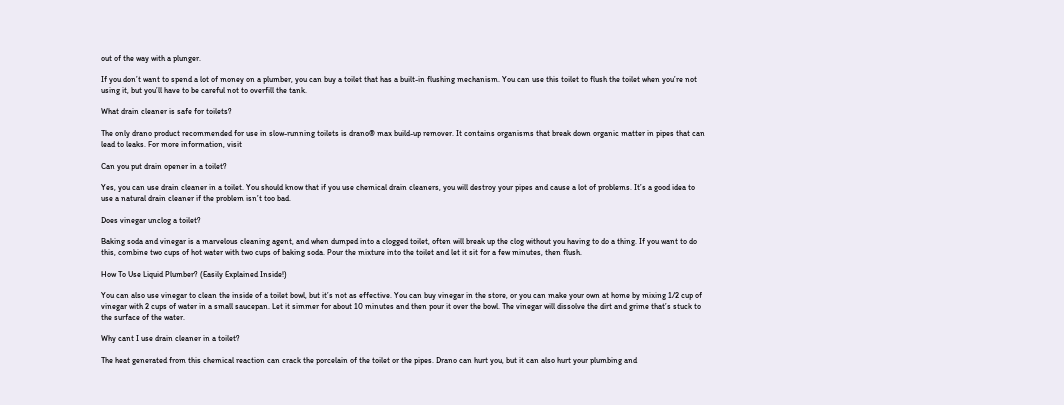out of the way with a plunger.

If you don’t want to spend a lot of money on a plumber, you can buy a toilet that has a built-in flushing mechanism. You can use this toilet to flush the toilet when you’re not using it, but you’ll have to be careful not to overfill the tank.

What drain cleaner is safe for toilets?

The only drano product recommended for use in slow-running toilets is drano® max build-up remover. It contains organisms that break down organic matter in pipes that can lead to leaks. For more information, visit

Can you put drain opener in a toilet?

Yes, you can use drain cleaner in a toilet. You should know that if you use chemical drain cleaners, you will destroy your pipes and cause a lot of problems. It’s a good idea to use a natural drain cleaner if the problem isn’t too bad.

Does vinegar unclog a toilet?

Baking soda and vinegar is a marvelous cleaning agent, and when dumped into a clogged toilet, often will break up the clog without you having to do a thing. If you want to do this, combine two cups of hot water with two cups of baking soda. Pour the mixture into the toilet and let it sit for a few minutes, then flush.

How To Use Liquid Plumber? (Easily Explained Inside!)

You can also use vinegar to clean the inside of a toilet bowl, but it’s not as effective. You can buy vinegar in the store, or you can make your own at home by mixing 1/2 cup of vinegar with 2 cups of water in a small saucepan. Let it simmer for about 10 minutes and then pour it over the bowl. The vinegar will dissolve the dirt and grime that’s stuck to the surface of the water.

Why cant I use drain cleaner in a toilet?

The heat generated from this chemical reaction can crack the porcelain of the toilet or the pipes. Drano can hurt you, but it can also hurt your plumbing and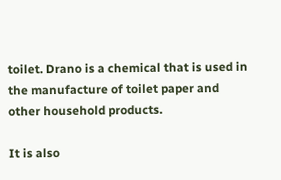toilet. Drano is a chemical that is used in the manufacture of toilet paper and other household products.

It is also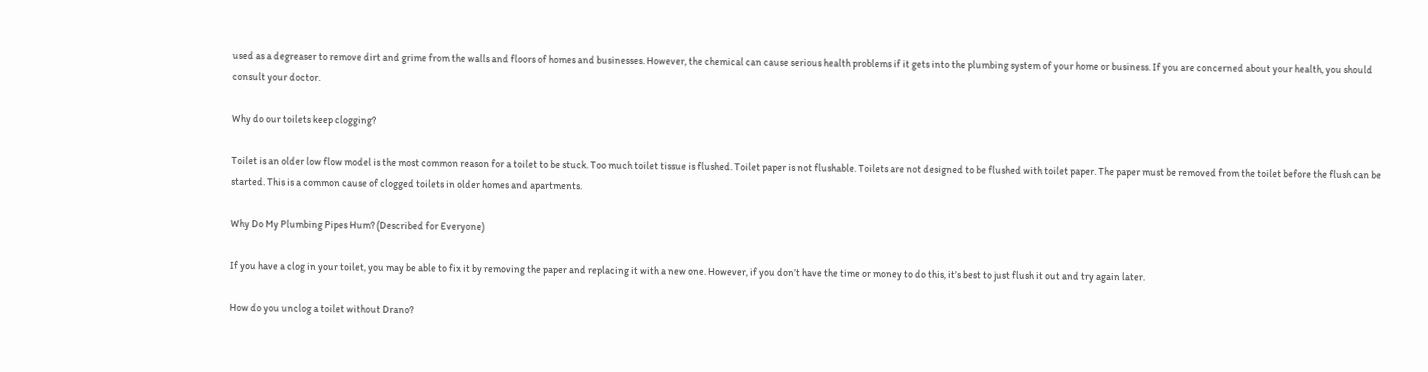used as a degreaser to remove dirt and grime from the walls and floors of homes and businesses. However, the chemical can cause serious health problems if it gets into the plumbing system of your home or business. If you are concerned about your health, you should consult your doctor.

Why do our toilets keep clogging?

Toilet is an older low flow model is the most common reason for a toilet to be stuck. Too much toilet tissue is flushed. Toilet paper is not flushable. Toilets are not designed to be flushed with toilet paper. The paper must be removed from the toilet before the flush can be started. This is a common cause of clogged toilets in older homes and apartments.

Why Do My Plumbing Pipes Hum? (Described for Everyone)

If you have a clog in your toilet, you may be able to fix it by removing the paper and replacing it with a new one. However, if you don’t have the time or money to do this, it’s best to just flush it out and try again later.

How do you unclog a toilet without Drano?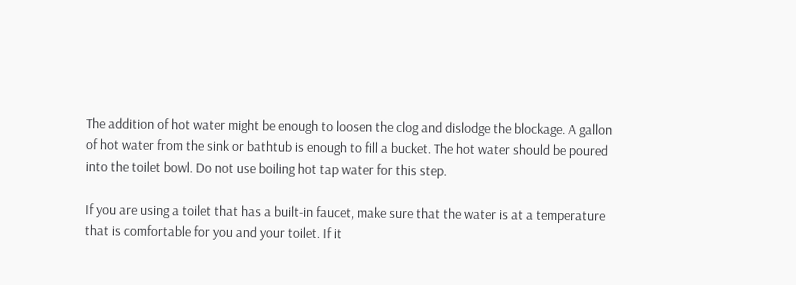The addition of hot water might be enough to loosen the clog and dislodge the blockage. A gallon of hot water from the sink or bathtub is enough to fill a bucket. The hot water should be poured into the toilet bowl. Do not use boiling hot tap water for this step.

If you are using a toilet that has a built-in faucet, make sure that the water is at a temperature that is comfortable for you and your toilet. If it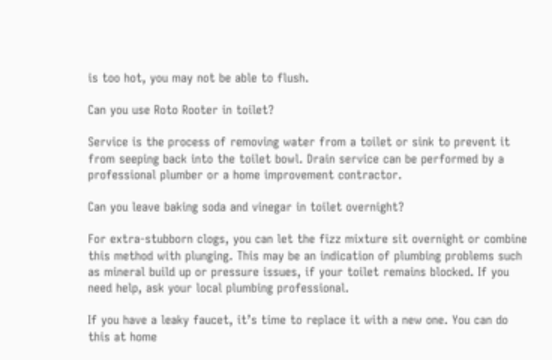is too hot, you may not be able to flush.

Can you use Roto Rooter in toilet?

Service is the process of removing water from a toilet or sink to prevent it from seeping back into the toilet bowl. Drain service can be performed by a professional plumber or a home improvement contractor.

Can you leave baking soda and vinegar in toilet overnight?

For extra-stubborn clogs, you can let the fizz mixture sit overnight or combine this method with plunging. This may be an indication of plumbing problems such as mineral build up or pressure issues, if your toilet remains blocked. If you need help, ask your local plumbing professional.

If you have a leaky faucet, it’s time to replace it with a new one. You can do this at home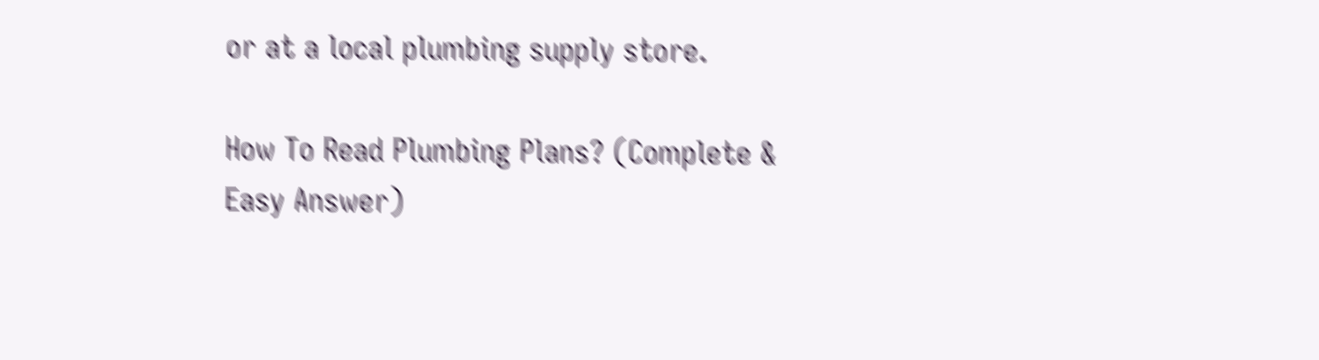or at a local plumbing supply store.

How To Read Plumbing Plans? (Complete & Easy Answer)